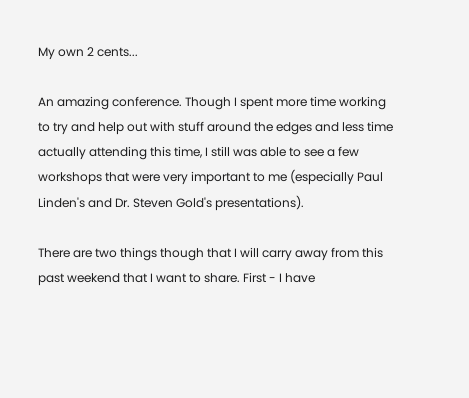My own 2 cents...

An amazing conference. Though I spent more time working to try and help out with stuff around the edges and less time actually attending this time, I still was able to see a few workshops that were very important to me (especially Paul Linden's and Dr. Steven Gold's presentations).

There are two things though that I will carry away from this past weekend that I want to share. First - I have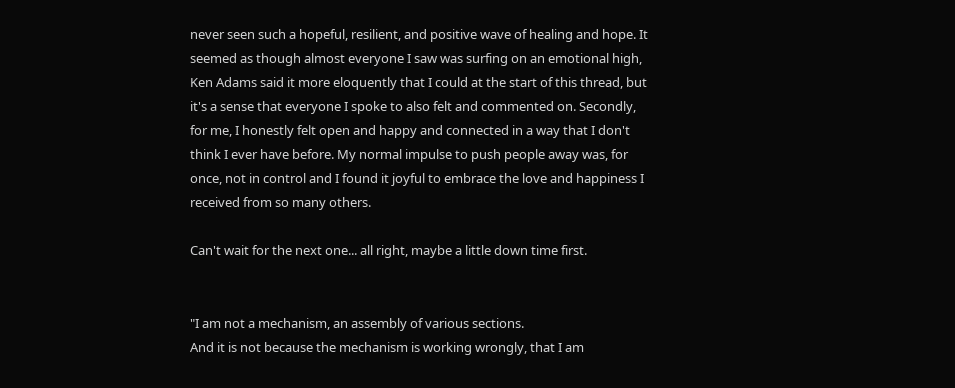never seen such a hopeful, resilient, and positive wave of healing and hope. It seemed as though almost everyone I saw was surfing on an emotional high, Ken Adams said it more eloquently that I could at the start of this thread, but it's a sense that everyone I spoke to also felt and commented on. Secondly, for me, I honestly felt open and happy and connected in a way that I don't think I ever have before. My normal impulse to push people away was, for once, not in control and I found it joyful to embrace the love and happiness I received from so many others.

Can't wait for the next one... all right, maybe a little down time first.


"I am not a mechanism, an assembly of various sections.
And it is not because the mechanism is working wrongly, that I am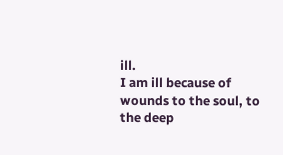ill.
I am ill because of wounds to the soul, to the deep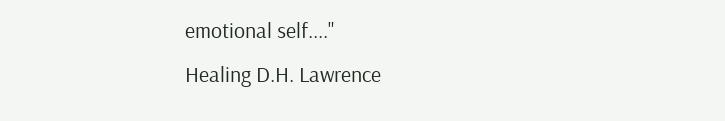emotional self...."
Healing D.H. Lawrence